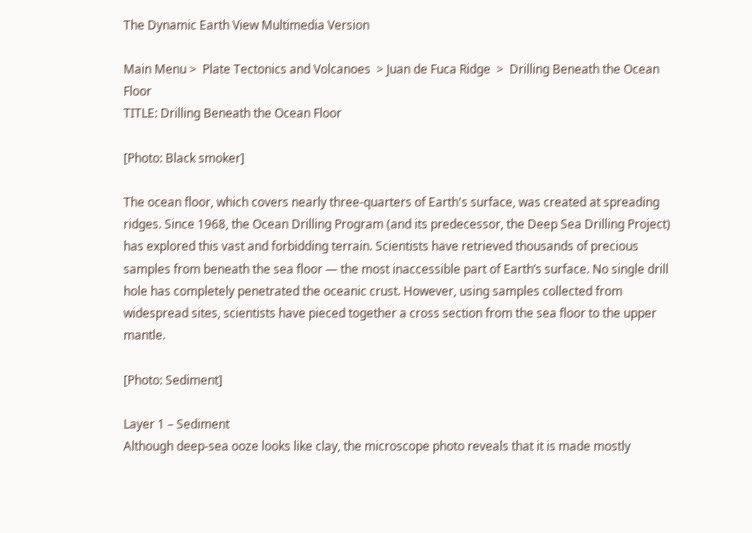The Dynamic Earth View Multimedia Version

Main Menu >  Plate Tectonics and Volcanoes  > Juan de Fuca Ridge  >  Drilling Beneath the Ocean Floor
TITLE: Drilling Beneath the Ocean Floor

[Photo: Black smoker]

The ocean floor, which covers nearly three-quarters of Earth's surface, was created at spreading ridges. Since 1968, the Ocean Drilling Program (and its predecessor, the Deep Sea Drilling Project) has explored this vast and forbidding terrain. Scientists have retrieved thousands of precious samples from beneath the sea floor — the most inaccessible part of Earth’s surface. No single drill hole has completely penetrated the oceanic crust. However, using samples collected from widespread sites, scientists have pieced together a cross section from the sea floor to the upper mantle.

[Photo: Sediment]

Layer 1 – Sediment
Although deep-sea ooze looks like clay, the microscope photo reveals that it is made mostly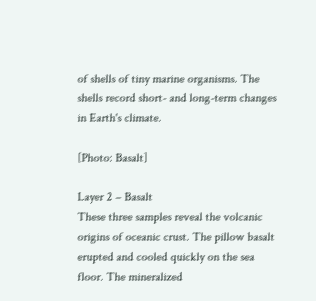of shells of tiny marine organisms. The shells record short- and long-term changes in Earth's climate.

[Photo: Basalt]

Layer 2 – Basalt
These three samples reveal the volcanic origins of oceanic crust. The pillow basalt erupted and cooled quickly on the sea floor. The mineralized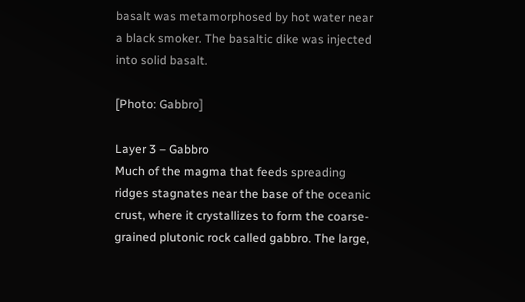basalt was metamorphosed by hot water near a black smoker. The basaltic dike was injected into solid basalt.

[Photo: Gabbro]

Layer 3 – Gabbro
Much of the magma that feeds spreading ridges stagnates near the base of the oceanic crust, where it crystallizes to form the coarse-grained plutonic rock called gabbro. The large,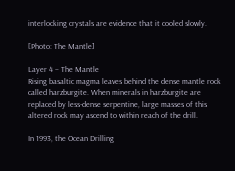interlocking crystals are evidence that it cooled slowly.

[Photo: The Mantle]

Layer 4 – The Mantle
Rising basaltic magma leaves behind the dense mantle rock called harzburgite. When minerals in harzburgite are replaced by less-dense serpentine, large masses of this altered rock may ascend to within reach of the drill.

In 1993, the Ocean Drilling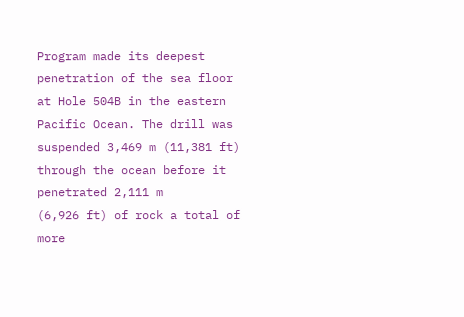Program made its deepest penetration of the sea floor at Hole 504B in the eastern Pacific Ocean. The drill was suspended 3,469 m (11,381 ft) through the ocean before it penetrated 2,111 m
(6,926 ft) of rock a total of more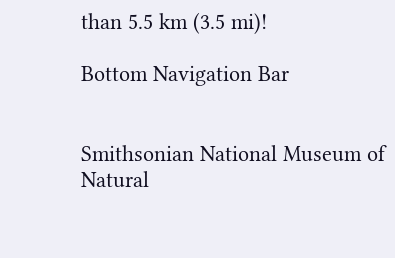than 5.5 km (3.5 mi)!

Bottom Navigation Bar


Smithsonian National Museum of Natural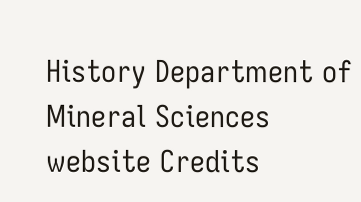History Department of Mineral Sciences website Credits